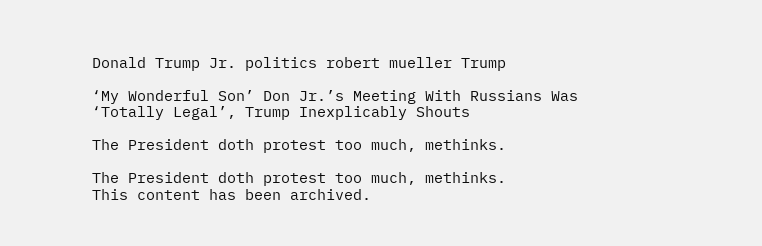Donald Trump Jr. politics robert mueller Trump

‘My Wonderful Son’ Don Jr.’s Meeting With Russians Was ‘Totally Legal’, Trump Inexplicably Shouts

The President doth protest too much, methinks.

The President doth protest too much, methinks.
This content has been archived.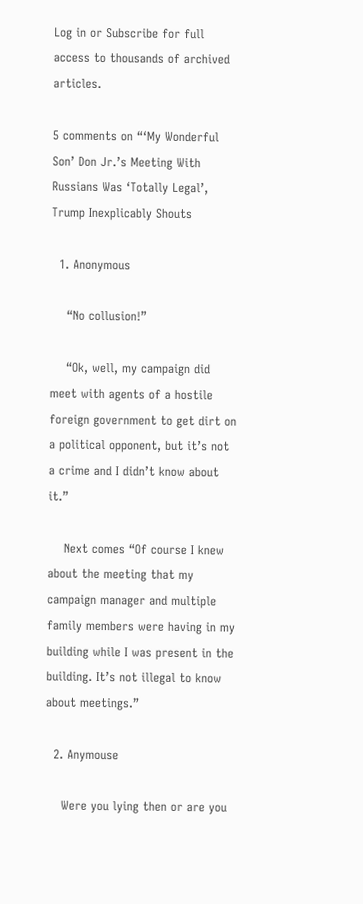Log in or Subscribe for full access to thousands of archived articles.

5 comments on “‘My Wonderful Son’ Don Jr.’s Meeting With Russians Was ‘Totally Legal’, Trump Inexplicably Shouts

  1. Anonymous

    “No collusion!”

    “Ok, well, my campaign did meet with agents of a hostile foreign government to get dirt on a political opponent, but it’s not a crime and I didn’t know about it.”

    Next comes “Of course I knew about the meeting that my campaign manager and multiple family members were having in my building while I was present in the building. It’s not illegal to know about meetings.”

  2. Anymouse

    Were you lying then or are you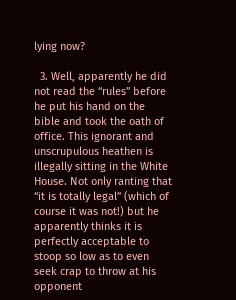lying now?

  3. Well, apparently he did not read the “rules” before he put his hand on the bible and took the oath of office. This ignorant and unscrupulous heathen is illegally sitting in the White House. Not only ranting that “it is totally legal” (which of course it was not!) but he apparently thinks it is perfectly acceptable to stoop so low as to even seek crap to throw at his opponent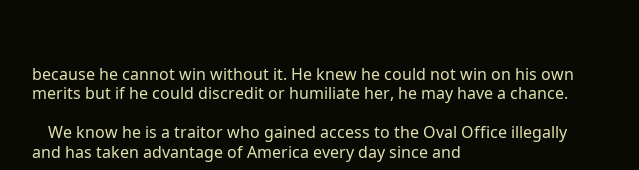because he cannot win without it. He knew he could not win on his own merits but if he could discredit or humiliate her, he may have a chance.

    We know he is a traitor who gained access to the Oval Office illegally and has taken advantage of America every day since and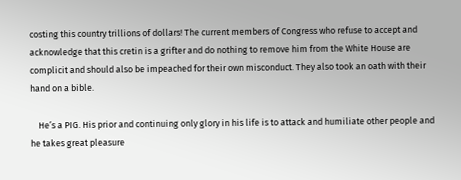costing this country trillions of dollars! The current members of Congress who refuse to accept and acknowledge that this cretin is a grifter and do nothing to remove him from the White House are complicit and should also be impeached for their own misconduct. They also took an oath with their hand on a bible.

    He’s a PIG. His prior and continuing only glory in his life is to attack and humiliate other people and he takes great pleasure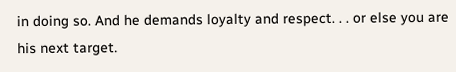in doing so. And he demands loyalty and respect. . . or else you are his next target.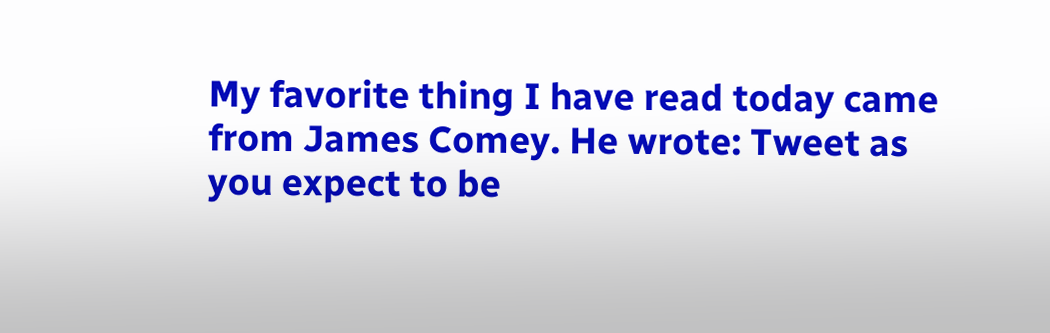My favorite thing I have read today came from James Comey. He wrote: Tweet as you expect to be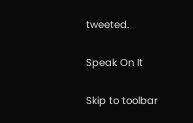tweeted.

Speak On It

Skip to toolbar